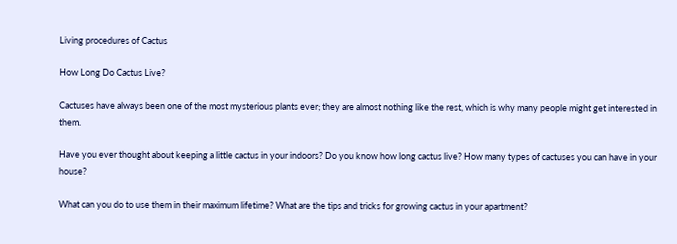Living procedures of Cactus

How Long Do Cactus Live?

Cactuses have always been one of the most mysterious plants ever; they are almost nothing like the rest, which is why many people might get interested in them.

Have you ever thought about keeping a little cactus in your indoors? Do you know how long cactus live? How many types of cactuses you can have in your house?

What can you do to use them in their maximum lifetime? What are the tips and tricks for growing cactus in your apartment?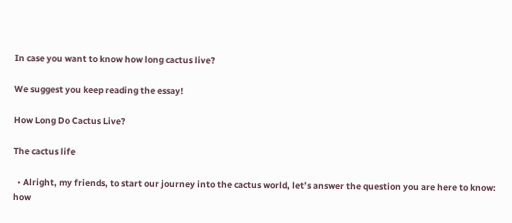In case you want to know how long cactus live?

We suggest you keep reading the essay!

How Long Do Cactus Live?

The cactus life

  • Alright, my friends, to start our journey into the cactus world, let’s answer the question you are here to know: how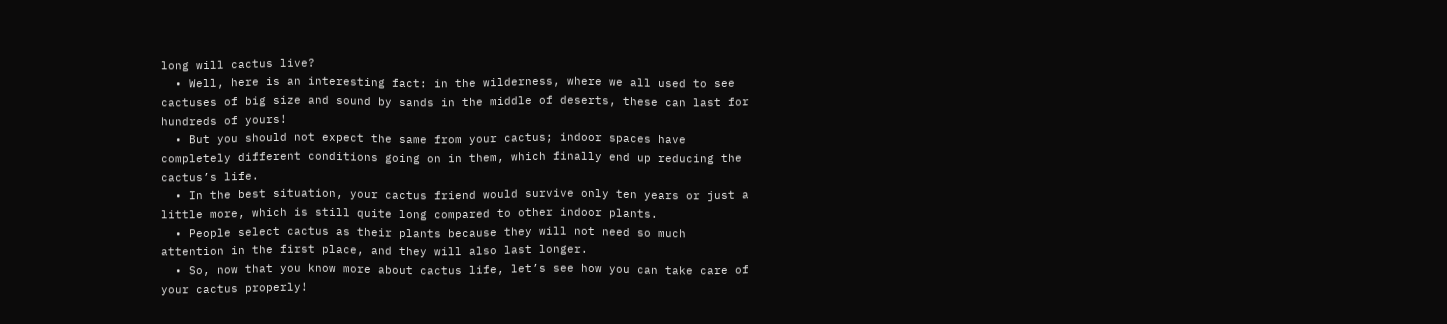long will cactus live?
  • Well, here is an interesting fact: in the wilderness, where we all used to see cactuses of big size and sound by sands in the middle of deserts, these can last for hundreds of yours!
  • But you should not expect the same from your cactus; indoor spaces have completely different conditions going on in them, which finally end up reducing the cactus’s life.
  • In the best situation, your cactus friend would survive only ten years or just a little more, which is still quite long compared to other indoor plants.
  • People select cactus as their plants because they will not need so much attention in the first place, and they will also last longer.
  • So, now that you know more about cactus life, let’s see how you can take care of your cactus properly!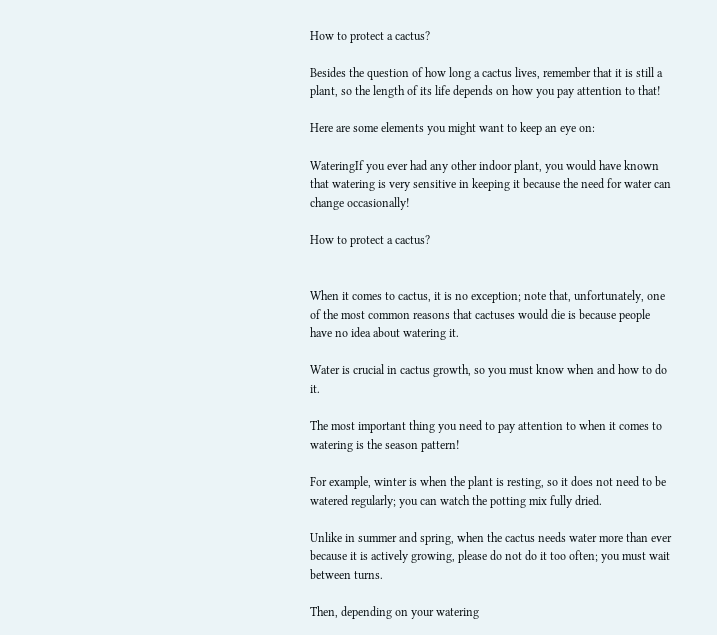How to protect a cactus?

Besides the question of how long a cactus lives, remember that it is still a plant, so the length of its life depends on how you pay attention to that!

Here are some elements you might want to keep an eye on:

WateringIf you ever had any other indoor plant, you would have known that watering is very sensitive in keeping it because the need for water can change occasionally!

How to protect a cactus?


When it comes to cactus, it is no exception; note that, unfortunately, one of the most common reasons that cactuses would die is because people have no idea about watering it.

Water is crucial in cactus growth, so you must know when and how to do it.

The most important thing you need to pay attention to when it comes to watering is the season pattern!

For example, winter is when the plant is resting, so it does not need to be watered regularly; you can watch the potting mix fully dried.

Unlike in summer and spring, when the cactus needs water more than ever because it is actively growing, please do not do it too often; you must wait between turns.

Then, depending on your watering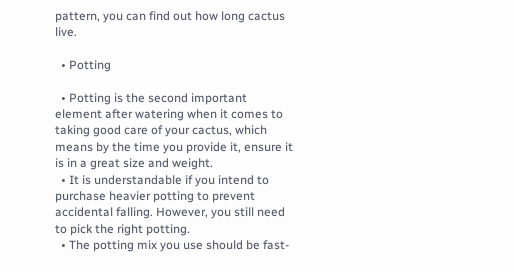pattern, you can find out how long cactus live.

  • Potting

  • Potting is the second important element after watering when it comes to taking good care of your cactus, which means by the time you provide it, ensure it is in a great size and weight.
  • It is understandable if you intend to purchase heavier potting to prevent accidental falling. However, you still need to pick the right potting.
  • The potting mix you use should be fast-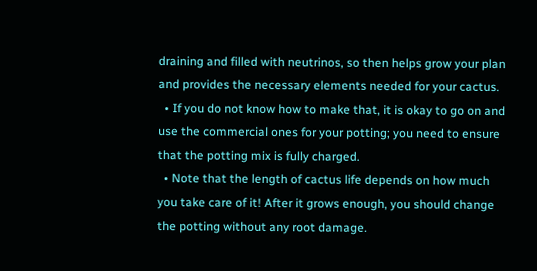draining and filled with neutrinos, so then helps grow your plan and provides the necessary elements needed for your cactus.
  • If you do not know how to make that, it is okay to go on and use the commercial ones for your potting; you need to ensure that the potting mix is fully charged.
  • Note that the length of cactus life depends on how much you take care of it! After it grows enough, you should change the potting without any root damage.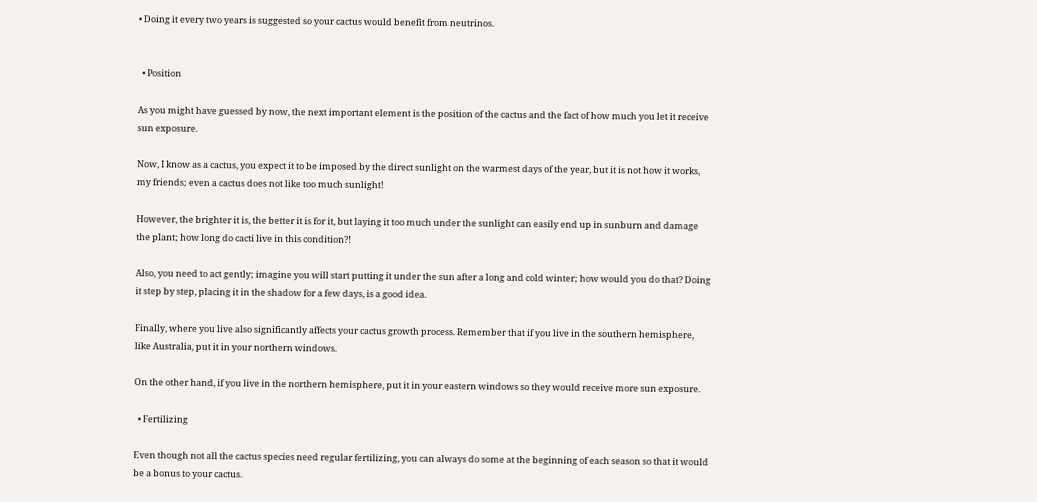• Doing it every two years is suggested so your cactus would benefit from neutrinos.


  • Position

As you might have guessed by now, the next important element is the position of the cactus and the fact of how much you let it receive sun exposure.

Now, I know as a cactus, you expect it to be imposed by the direct sunlight on the warmest days of the year, but it is not how it works, my friends; even a cactus does not like too much sunlight!

However, the brighter it is, the better it is for it, but laying it too much under the sunlight can easily end up in sunburn and damage the plant; how long do cacti live in this condition?!

Also, you need to act gently; imagine you will start putting it under the sun after a long and cold winter; how would you do that? Doing it step by step, placing it in the shadow for a few days, is a good idea.

Finally, where you live also significantly affects your cactus growth process. Remember that if you live in the southern hemisphere, like Australia, put it in your northern windows.

On the other hand, if you live in the northern hemisphere, put it in your eastern windows so they would receive more sun exposure.

  • Fertilizing

Even though not all the cactus species need regular fertilizing, you can always do some at the beginning of each season so that it would be a bonus to your cactus.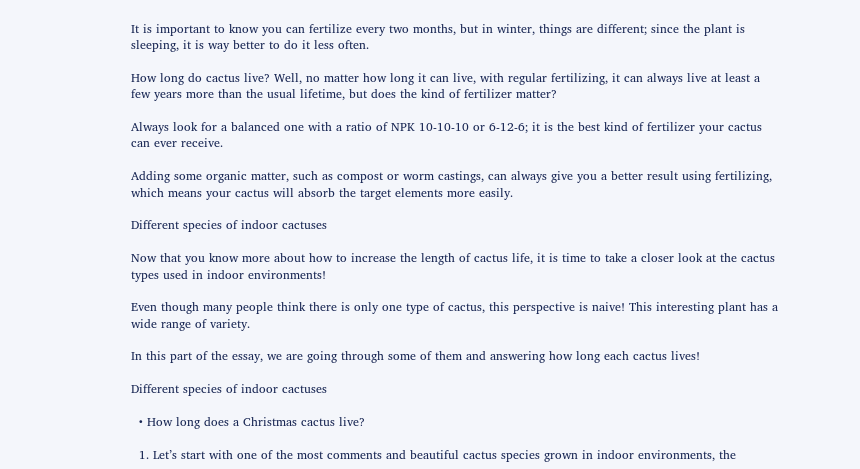It is important to know you can fertilize every two months, but in winter, things are different; since the plant is sleeping, it is way better to do it less often.

How long do cactus live? Well, no matter how long it can live, with regular fertilizing, it can always live at least a few years more than the usual lifetime, but does the kind of fertilizer matter?

Always look for a balanced one with a ratio of NPK 10-10-10 or 6-12-6; it is the best kind of fertilizer your cactus can ever receive.

Adding some organic matter, such as compost or worm castings, can always give you a better result using fertilizing, which means your cactus will absorb the target elements more easily.

Different species of indoor cactuses

Now that you know more about how to increase the length of cactus life, it is time to take a closer look at the cactus types used in indoor environments!

Even though many people think there is only one type of cactus, this perspective is naive! This interesting plant has a wide range of variety.

In this part of the essay, we are going through some of them and answering how long each cactus lives!

Different species of indoor cactuses

  • How long does a Christmas cactus live?

  1. Let’s start with one of the most comments and beautiful cactus species grown in indoor environments, the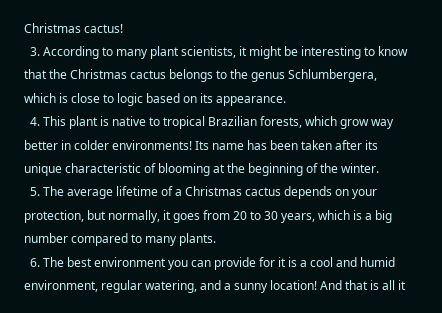Christmas cactus!
  3. According to many plant scientists, it might be interesting to know that the Christmas cactus belongs to the genus Schlumbergera, which is close to logic based on its appearance.
  4. This plant is native to tropical Brazilian forests, which grow way better in colder environments! Its name has been taken after its unique characteristic of blooming at the beginning of the winter.
  5. The average lifetime of a Christmas cactus depends on your protection, but normally, it goes from 20 to 30 years, which is a big number compared to many plants.
  6. The best environment you can provide for it is a cool and humid environment, regular watering, and a sunny location! And that is all it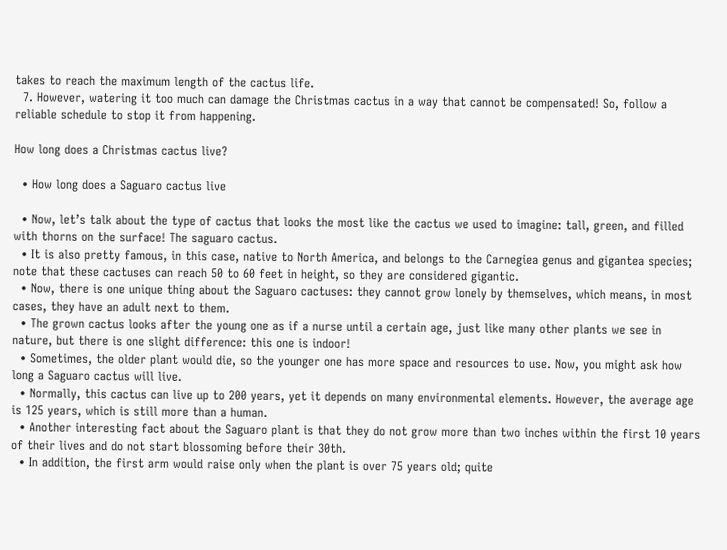takes to reach the maximum length of the cactus life.
  7. However, watering it too much can damage the Christmas cactus in a way that cannot be compensated! So, follow a reliable schedule to stop it from happening.

How long does a Christmas cactus live?

  • How long does a Saguaro cactus live

  • Now, let’s talk about the type of cactus that looks the most like the cactus we used to imagine: tall, green, and filled with thorns on the surface! The saguaro cactus.
  • It is also pretty famous, in this case, native to North America, and belongs to the Carnegiea genus and gigantea species; note that these cactuses can reach 50 to 60 feet in height, so they are considered gigantic.
  • Now, there is one unique thing about the Saguaro cactuses: they cannot grow lonely by themselves, which means, in most cases, they have an adult next to them.
  • The grown cactus looks after the young one as if a nurse until a certain age, just like many other plants we see in nature, but there is one slight difference: this one is indoor!
  • Sometimes, the older plant would die, so the younger one has more space and resources to use. Now, you might ask how long a Saguaro cactus will live.
  • Normally, this cactus can live up to 200 years, yet it depends on many environmental elements. However, the average age is 125 years, which is still more than a human.
  • Another interesting fact about the Saguaro plant is that they do not grow more than two inches within the first 10 years of their lives and do not start blossoming before their 30th.
  • In addition, the first arm would raise only when the plant is over 75 years old; quite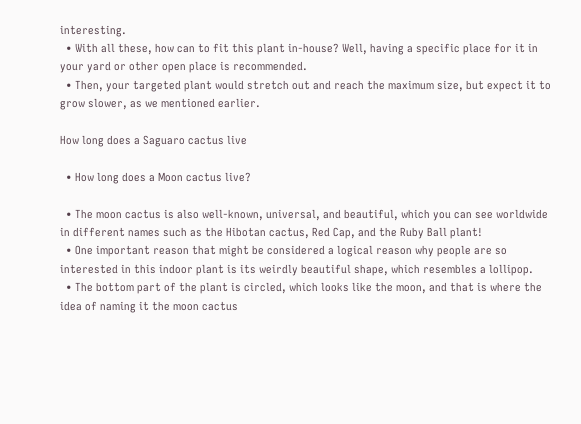interesting.
  • With all these, how can to fit this plant in-house? Well, having a specific place for it in your yard or other open place is recommended.
  • Then, your targeted plant would stretch out and reach the maximum size, but expect it to grow slower, as we mentioned earlier.

How long does a Saguaro cactus live

  • How long does a Moon cactus live?

  • The moon cactus is also well-known, universal, and beautiful, which you can see worldwide in different names such as the Hibotan cactus, Red Cap, and the Ruby Ball plant!
  • One important reason that might be considered a logical reason why people are so interested in this indoor plant is its weirdly beautiful shape, which resembles a lollipop.
  • The bottom part of the plant is circled, which looks like the moon, and that is where the idea of naming it the moon cactus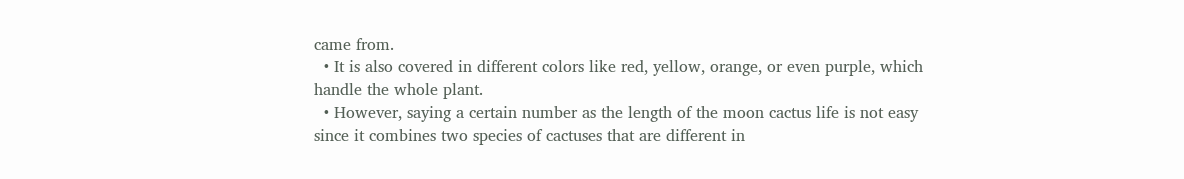came from.
  • It is also covered in different colors like red, yellow, orange, or even purple, which handle the whole plant.
  • However, saying a certain number as the length of the moon cactus life is not easy since it combines two species of cactuses that are different in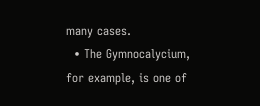many cases.
  • The Gymnocalycium, for example, is one of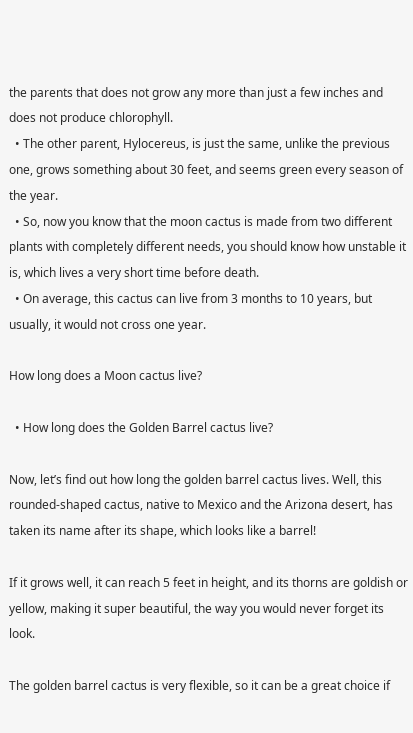the parents that does not grow any more than just a few inches and does not produce chlorophyll.
  • The other parent, Hylocereus, is just the same, unlike the previous one, grows something about 30 feet, and seems green every season of the year.
  • So, now you know that the moon cactus is made from two different plants with completely different needs, you should know how unstable it is, which lives a very short time before death.
  • On average, this cactus can live from 3 months to 10 years, but usually, it would not cross one year.

How long does a Moon cactus live?

  • How long does the Golden Barrel cactus live?

Now, let’s find out how long the golden barrel cactus lives. Well, this rounded-shaped cactus, native to Mexico and the Arizona desert, has taken its name after its shape, which looks like a barrel!

If it grows well, it can reach 5 feet in height, and its thorns are goldish or yellow, making it super beautiful, the way you would never forget its look.

The golden barrel cactus is very flexible, so it can be a great choice if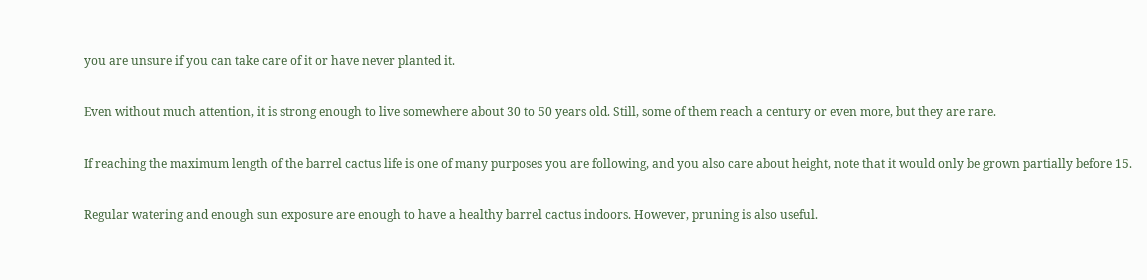you are unsure if you can take care of it or have never planted it.

Even without much attention, it is strong enough to live somewhere about 30 to 50 years old. Still, some of them reach a century or even more, but they are rare.

If reaching the maximum length of the barrel cactus life is one of many purposes you are following, and you also care about height, note that it would only be grown partially before 15.

Regular watering and enough sun exposure are enough to have a healthy barrel cactus indoors. However, pruning is also useful.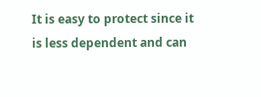It is easy to protect since it is less dependent and can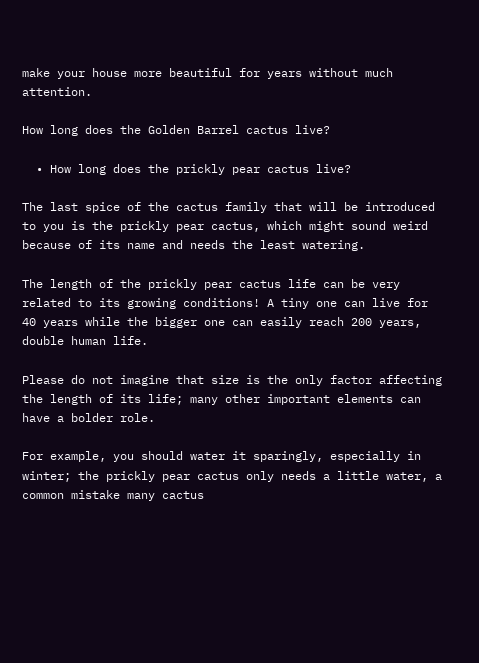make your house more beautiful for years without much attention.

How long does the Golden Barrel cactus live?

  • How long does the prickly pear cactus live?

The last spice of the cactus family that will be introduced to you is the prickly pear cactus, which might sound weird because of its name and needs the least watering.

The length of the prickly pear cactus life can be very related to its growing conditions! A tiny one can live for 40 years while the bigger one can easily reach 200 years, double human life.

Please do not imagine that size is the only factor affecting the length of its life; many other important elements can have a bolder role.

For example, you should water it sparingly, especially in winter; the prickly pear cactus only needs a little water, a common mistake many cactus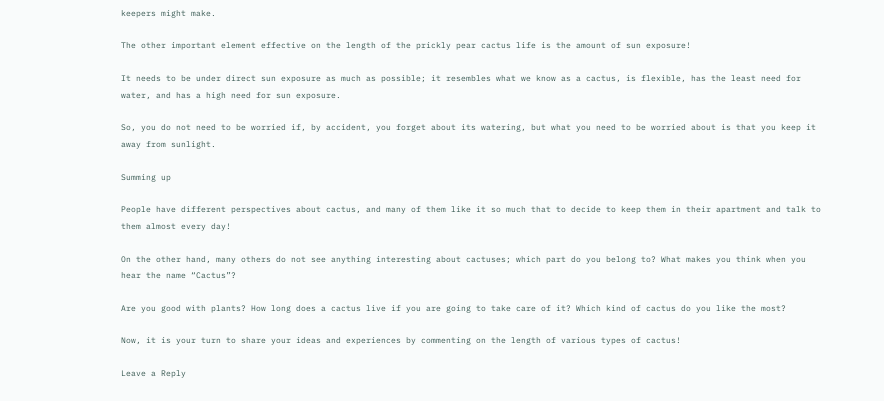keepers might make.

The other important element effective on the length of the prickly pear cactus life is the amount of sun exposure!

It needs to be under direct sun exposure as much as possible; it resembles what we know as a cactus, is flexible, has the least need for water, and has a high need for sun exposure.

So, you do not need to be worried if, by accident, you forget about its watering, but what you need to be worried about is that you keep it away from sunlight.

Summing up

People have different perspectives about cactus, and many of them like it so much that to decide to keep them in their apartment and talk to them almost every day!

On the other hand, many others do not see anything interesting about cactuses; which part do you belong to? What makes you think when you hear the name “Cactus”?

Are you good with plants? How long does a cactus live if you are going to take care of it? Which kind of cactus do you like the most?

Now, it is your turn to share your ideas and experiences by commenting on the length of various types of cactus!

Leave a Reply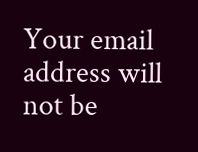Your email address will not be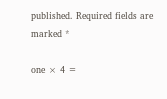published. Required fields are marked *

one × 4 =